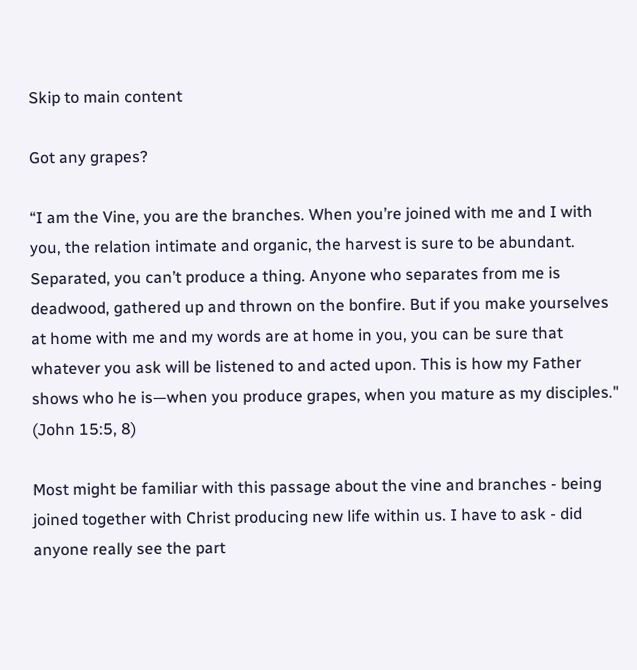Skip to main content

Got any grapes?

“I am the Vine, you are the branches. When you’re joined with me and I with you, the relation intimate and organic, the harvest is sure to be abundant. Separated, you can’t produce a thing. Anyone who separates from me is deadwood, gathered up and thrown on the bonfire. But if you make yourselves at home with me and my words are at home in you, you can be sure that whatever you ask will be listened to and acted upon. This is how my Father shows who he is—when you produce grapes, when you mature as my disciples." (John 15:5, 8)

Most might be familiar with this passage about the vine and branches - being joined together with Christ producing new life within us. I have to ask - did anyone really see the part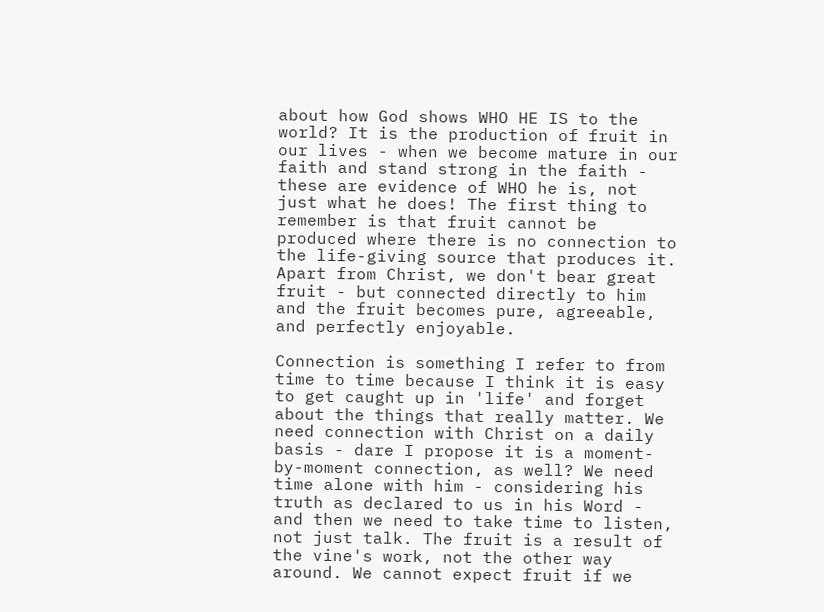about how God shows WHO HE IS to the world? It is the production of fruit in our lives - when we become mature in our faith and stand strong in the faith - these are evidence of WHO he is, not just what he does! The first thing to remember is that fruit cannot be produced where there is no connection to the life-giving source that produces it. Apart from Christ, we don't bear great fruit - but connected directly to him and the fruit becomes pure, agreeable, and perfectly enjoyable.

Connection is something I refer to from time to time because I think it is easy to get caught up in 'life' and forget about the things that really matter. We need connection with Christ on a daily basis - dare I propose it is a moment-by-moment connection, as well? We need time alone with him - considering his truth as declared to us in his Word - and then we need to take time to listen, not just talk. The fruit is a result of the vine's work, not the other way around. We cannot expect fruit if we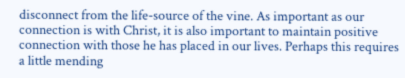disconnect from the life-source of the vine. As important as our connection is with Christ, it is also important to maintain positive connection with those he has placed in our lives. Perhaps this requires a little mending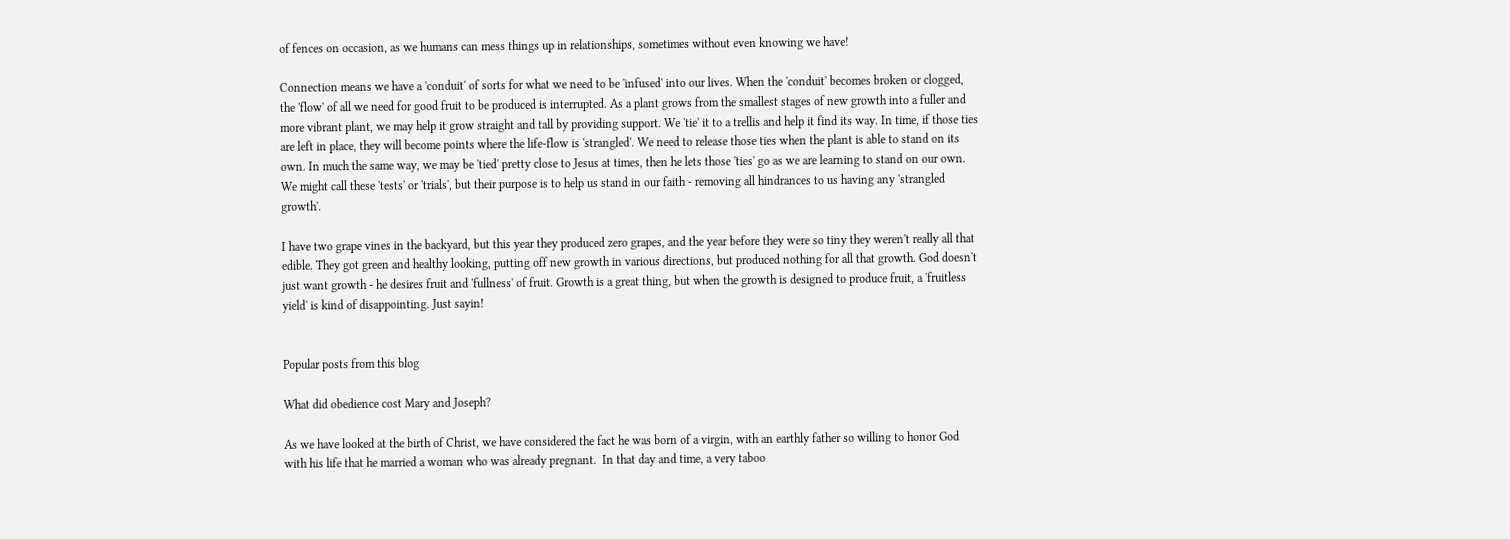of fences on occasion, as we humans can mess things up in relationships, sometimes without even knowing we have!

Connection means we have a 'conduit' of sorts for what we need to be 'infused' into our lives. When the 'conduit' becomes broken or clogged, the 'flow' of all we need for good fruit to be produced is interrupted. As a plant grows from the smallest stages of new growth into a fuller and more vibrant plant, we may help it grow straight and tall by providing support. We 'tie' it to a trellis and help it find its way. In time, if those ties are left in place, they will become points where the life-flow is 'strangled'. We need to release those ties when the plant is able to stand on its own. In much the same way, we may be 'tied' pretty close to Jesus at times, then he lets those 'ties' go as we are learning to stand on our own. We might call these 'tests' or 'trials', but their purpose is to help us stand in our faith - removing all hindrances to us having any 'strangled growth'.

I have two grape vines in the backyard, but this year they produced zero grapes, and the year before they were so tiny they weren't really all that edible. They got green and healthy looking, putting off new growth in various directions, but produced nothing for all that growth. God doesn't just want growth - he desires fruit and 'fullness' of fruit. Growth is a great thing, but when the growth is designed to produce fruit, a 'fruitless yield' is kind of disappointing. Just sayin!


Popular posts from this blog

What did obedience cost Mary and Joseph?

As we have looked at the birth of Christ, we have considered the fact he was born of a virgin, with an earthly father so willing to honor God with his life that he married a woman who was already pregnant.  In that day and time, a very taboo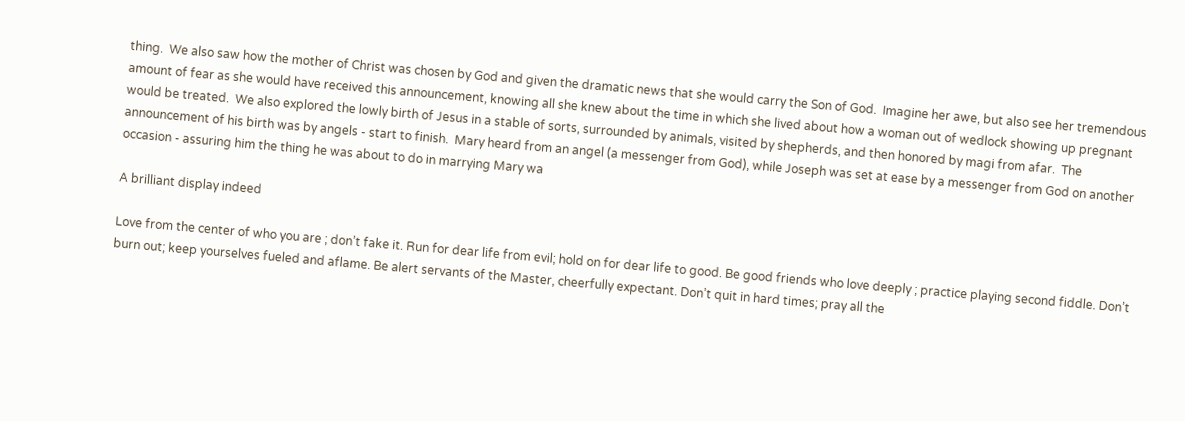thing.  We also saw how the mother of Christ was chosen by God and given the dramatic news that she would carry the Son of God.  Imagine her awe, but also see her tremendous amount of fear as she would have received this announcement, knowing all she knew about the time in which she lived about how a woman out of wedlock showing up pregnant would be treated.  We also explored the lowly birth of Jesus in a stable of sorts, surrounded by animals, visited by shepherds, and then honored by magi from afar.  The announcement of his birth was by angels - start to finish.  Mary heard from an angel (a messenger from God), while Joseph was set at ease by a messenger from God on another occasion - assuring him the thing he was about to do in marrying Mary wa

A brilliant display indeed

Love from the center of who you are ; don’t fake it. Run for dear life from evil; hold on for dear life to good. Be good friends who love deeply ; practice playing second fiddle. Don’t burn out; keep yourselves fueled and aflame. Be alert servants of the Master, cheerfully expectant. Don’t quit in hard times; pray all the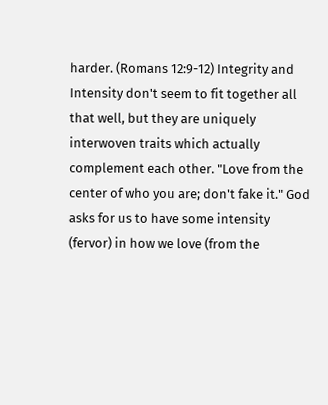harder. (Romans 12:9-12) Integrity and Intensity don't seem to fit together all that well, but they are uniquely interwoven traits which actually complement each other. "Love from the center of who you are; don't fake it." God asks for us to have some intensity (fervor) in how we love (from the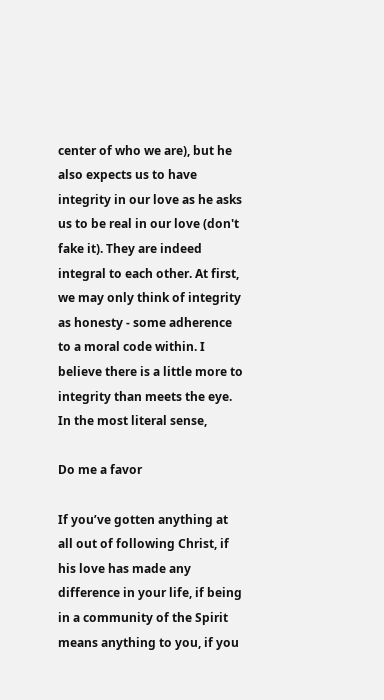center of who we are), but he also expects us to have integrity in our love as he asks us to be real in our love (don't fake it). They are indeed integral to each other. At first, we may only think of integrity as honesty - some adherence to a moral code within. I believe there is a little more to integrity than meets the eye. In the most literal sense,

Do me a favor

If you’ve gotten anything at all out of following Christ, if his love has made any difference in your life, if being in a community of the Spirit means anything to you, if you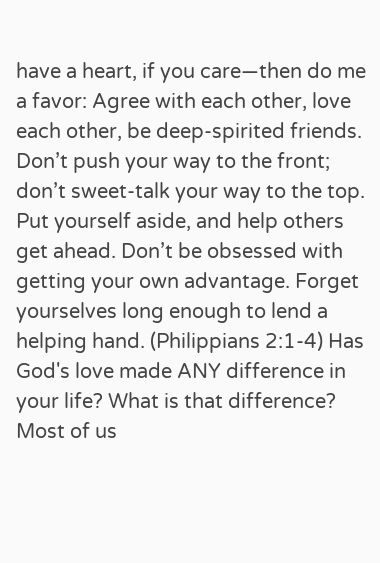have a heart, if you care—then do me a favor: Agree with each other, love each other, be deep-spirited friends. Don’t push your way to the front; don’t sweet-talk your way to the top. Put yourself aside, and help others get ahead. Don’t be obsessed with getting your own advantage. Forget yourselves long enough to lend a helping hand. (Philippians 2:1-4) Has God's love made ANY difference in your life? What is that difference? Most of us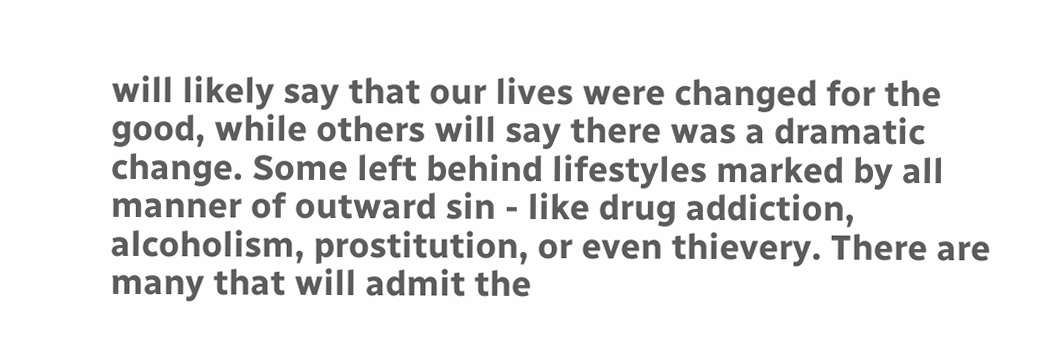will likely say that our lives were changed for the good, while others will say there was a dramatic change. Some left behind lifestyles marked by all manner of outward sin - like drug addiction, alcoholism, prostitution, or even thievery. There are many that will admit the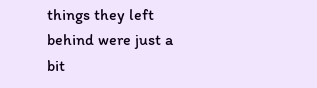things they left behind were just a bit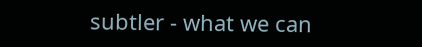subtler - what we can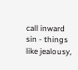call inward sin - things like jealousy,